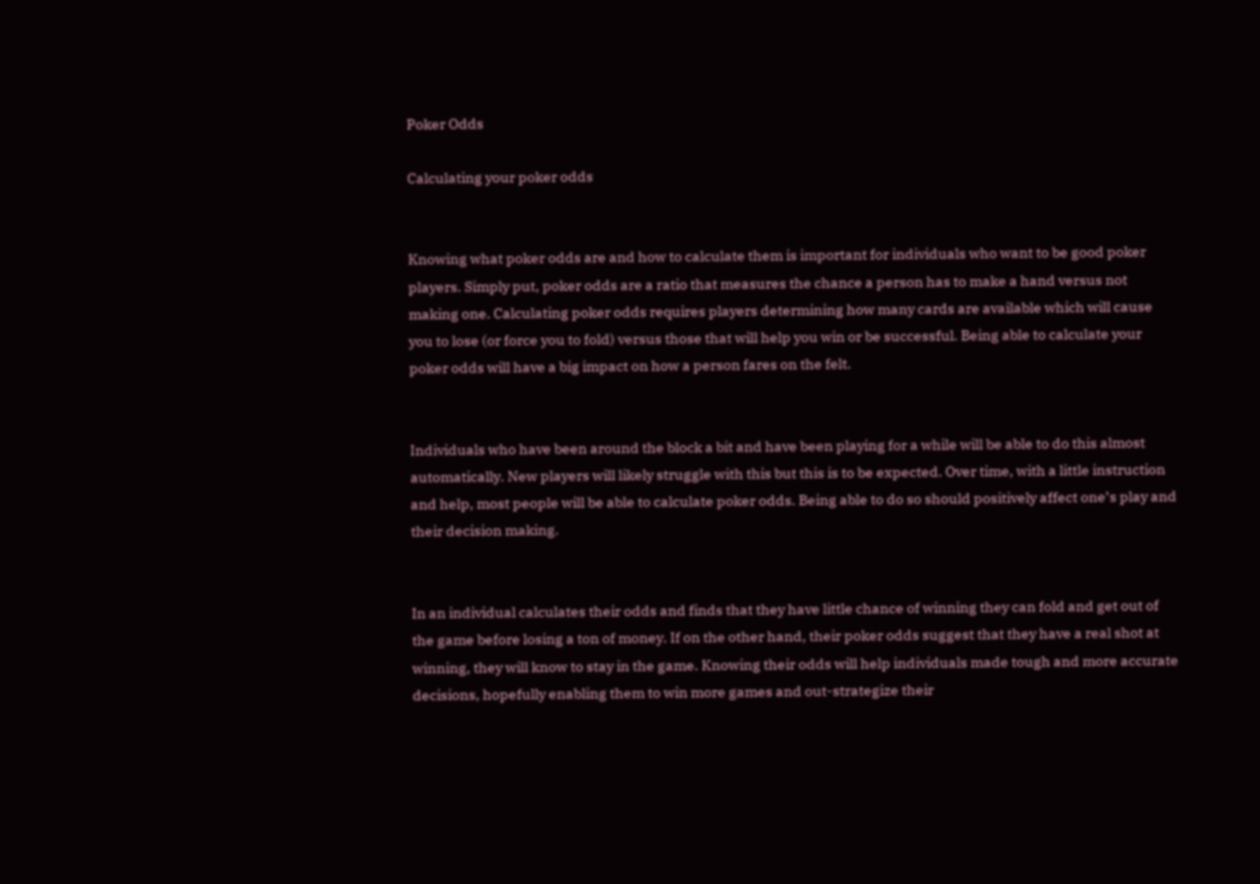Poker Odds

Calculating your poker odds


Knowing what poker odds are and how to calculate them is important for individuals who want to be good poker players. Simply put, poker odds are a ratio that measures the chance a person has to make a hand versus not making one. Calculating poker odds requires players determining how many cards are available which will cause you to lose (or force you to fold) versus those that will help you win or be successful. Being able to calculate your poker odds will have a big impact on how a person fares on the felt.


Individuals who have been around the block a bit and have been playing for a while will be able to do this almost automatically. New players will likely struggle with this but this is to be expected. Over time, with a little instruction and help, most people will be able to calculate poker odds. Being able to do so should positively affect one’s play and their decision making.


In an individual calculates their odds and finds that they have little chance of winning they can fold and get out of the game before losing a ton of money. If on the other hand, their poker odds suggest that they have a real shot at winning, they will know to stay in the game. Knowing their odds will help individuals made tough and more accurate decisions, hopefully enabling them to win more games and out-strategize their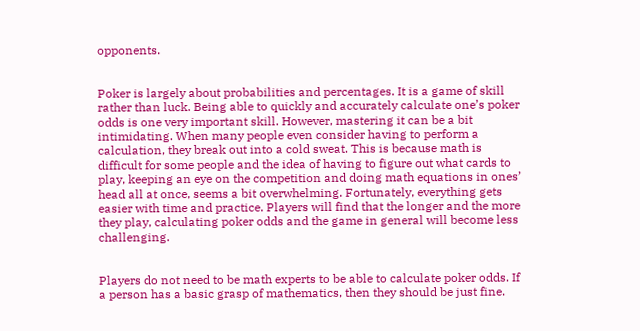opponents.


Poker is largely about probabilities and percentages. It is a game of skill rather than luck. Being able to quickly and accurately calculate one’s poker odds is one very important skill. However, mastering it can be a bit intimidating. When many people even consider having to perform a calculation, they break out into a cold sweat. This is because math is difficult for some people and the idea of having to figure out what cards to play, keeping an eye on the competition and doing math equations in ones’ head all at once, seems a bit overwhelming. Fortunately, everything gets easier with time and practice. Players will find that the longer and the more they play, calculating poker odds and the game in general will become less challenging.


Players do not need to be math experts to be able to calculate poker odds. If a person has a basic grasp of mathematics, then they should be just fine.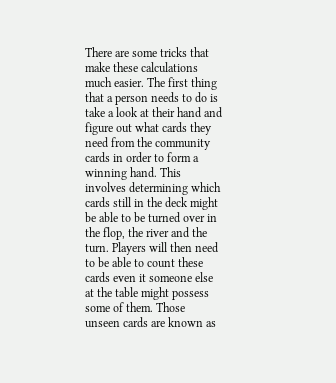There are some tricks that make these calculations much easier. The first thing that a person needs to do is take a look at their hand and figure out what cards they need from the community cards in order to form a winning hand. This involves determining which cards still in the deck might be able to be turned over in the flop, the river and the turn. Players will then need to be able to count these cards even it someone else at the table might possess some of them. Those unseen cards are known as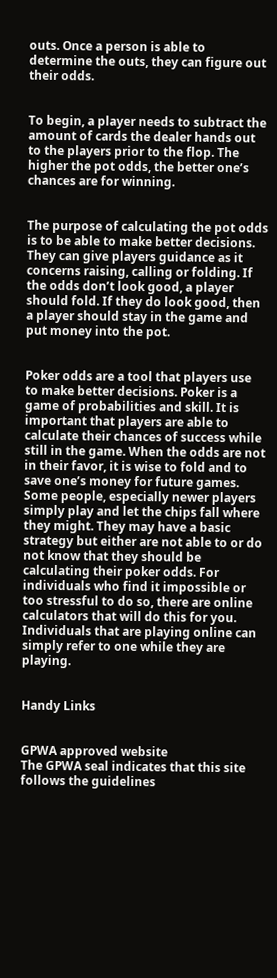outs. Once a person is able to determine the outs, they can figure out their odds.


To begin, a player needs to subtract the amount of cards the dealer hands out to the players prior to the flop. The higher the pot odds, the better one’s chances are for winning.


The purpose of calculating the pot odds is to be able to make better decisions. They can give players guidance as it concerns raising, calling or folding. If the odds don’t look good, a player should fold. If they do look good, then a player should stay in the game and put money into the pot.


Poker odds are a tool that players use to make better decisions. Poker is a game of probabilities and skill. It is important that players are able to calculate their chances of success while still in the game. When the odds are not in their favor, it is wise to fold and to save one’s money for future games. Some people, especially newer players simply play and let the chips fall where they might. They may have a basic strategy but either are not able to or do not know that they should be calculating their poker odds. For individuals who find it impossible or too stressful to do so, there are online calculators that will do this for you. Individuals that are playing online can simply refer to one while they are playing.


Handy Links


GPWA approved website
The GPWA seal indicates that this site follows the guidelines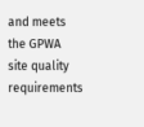and meets the GPWA site quality requirements